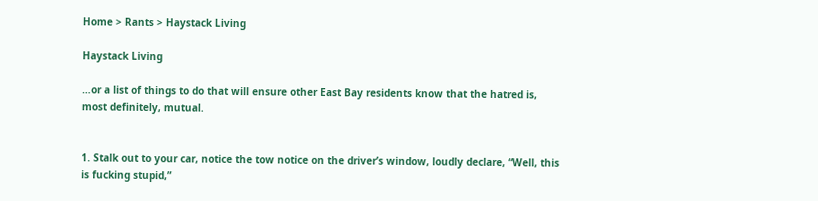Home > Rants > Haystack Living

Haystack Living

…or a list of things to do that will ensure other East Bay residents know that the hatred is, most definitely, mutual.


1. Stalk out to your car, notice the tow notice on the driver’s window, loudly declare, “Well, this is fucking stupid,”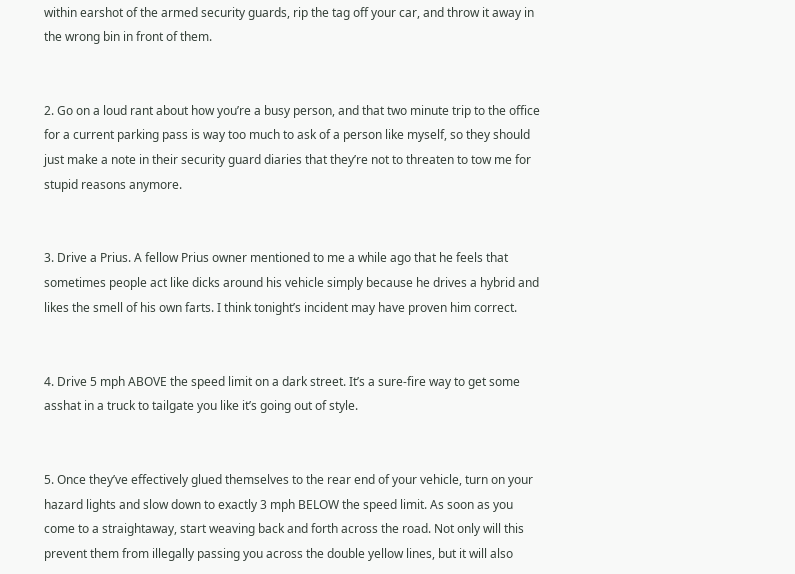within earshot of the armed security guards, rip the tag off your car, and throw it away in the wrong bin in front of them.


2. Go on a loud rant about how you’re a busy person, and that two minute trip to the office for a current parking pass is way too much to ask of a person like myself, so they should just make a note in their security guard diaries that they’re not to threaten to tow me for stupid reasons anymore.


3. Drive a Prius. A fellow Prius owner mentioned to me a while ago that he feels that sometimes people act like dicks around his vehicle simply because he drives a hybrid and likes the smell of his own farts. I think tonight’s incident may have proven him correct.


4. Drive 5 mph ABOVE the speed limit on a dark street. It’s a sure-fire way to get some asshat in a truck to tailgate you like it’s going out of style.


5. Once they’ve effectively glued themselves to the rear end of your vehicle, turn on your hazard lights and slow down to exactly 3 mph BELOW the speed limit. As soon as you come to a straightaway, start weaving back and forth across the road. Not only will this prevent them from illegally passing you across the double yellow lines, but it will also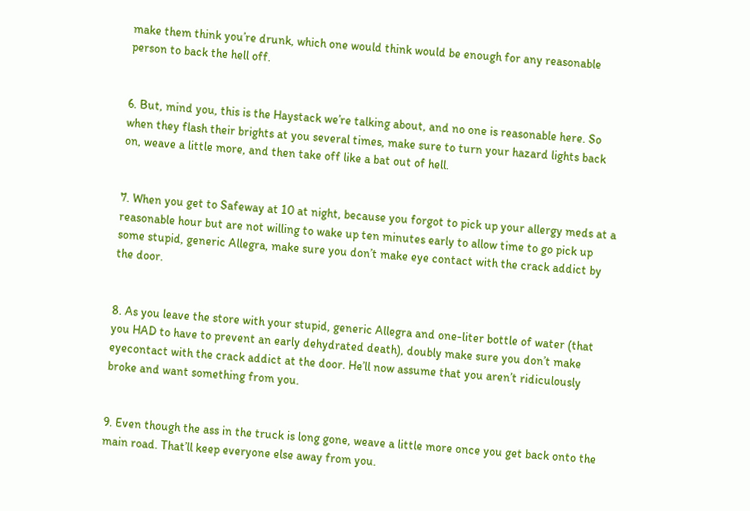make them think you’re drunk, which one would think would be enough for any reasonable person to back the hell off.


6. But, mind you, this is the Haystack we’re talking about, and no one is reasonable here. So when they flash their brights at you several times, make sure to turn your hazard lights back on, weave a little more, and then take off like a bat out of hell.


7. When you get to Safeway at 10 at night, because you forgot to pick up your allergy meds at a reasonable hour but are not willing to wake up ten minutes early to allow time to go pick up some stupid, generic Allegra, make sure you don’t make eye contact with the crack addict by the door.


8. As you leave the store with your stupid, generic Allegra and one-liter bottle of water (that you HAD to have to prevent an early dehydrated death), doubly make sure you don’t make eyecontact with the crack addict at the door. He’ll now assume that you aren’t ridiculously broke and want something from you.


9. Even though the ass in the truck is long gone, weave a little more once you get back onto the main road. That’ll keep everyone else away from you.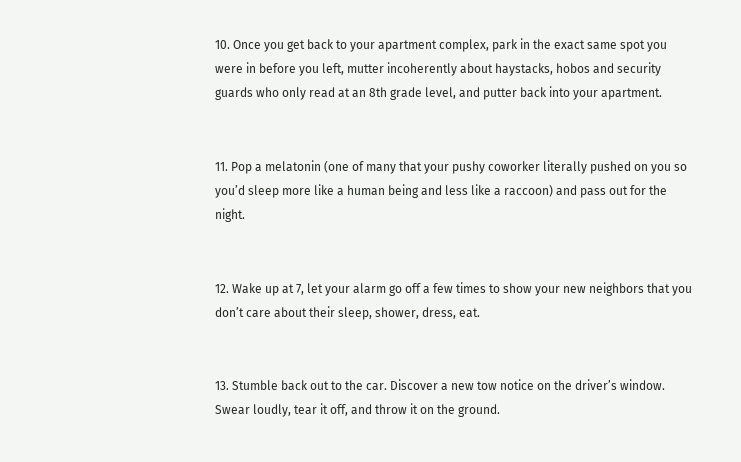10. Once you get back to your apartment complex, park in the exact same spot you were in before you left, mutter incoherently about haystacks, hobos and security guards who only read at an 8th grade level, and putter back into your apartment.


11. Pop a melatonin (one of many that your pushy coworker literally pushed on you so you’d sleep more like a human being and less like a raccoon) and pass out for the night.


12. Wake up at 7, let your alarm go off a few times to show your new neighbors that you don’t care about their sleep, shower, dress, eat.


13. Stumble back out to the car. Discover a new tow notice on the driver’s window. Swear loudly, tear it off, and throw it on the ground.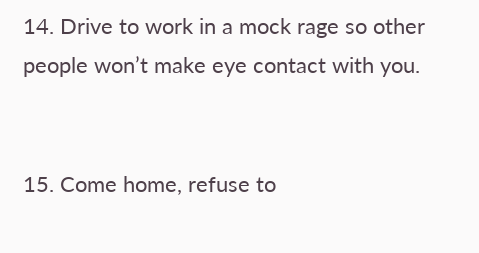14. Drive to work in a mock rage so other people won’t make eye contact with you.


15. Come home, refuse to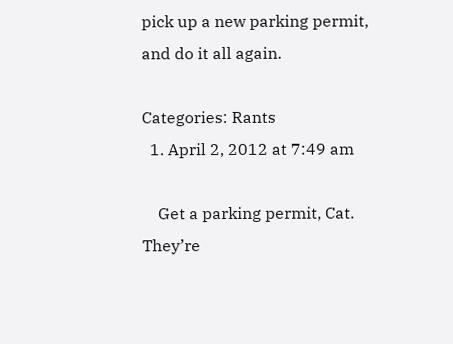pick up a new parking permit, and do it all again.

Categories: Rants
  1. April 2, 2012 at 7:49 am

    Get a parking permit, Cat. They’re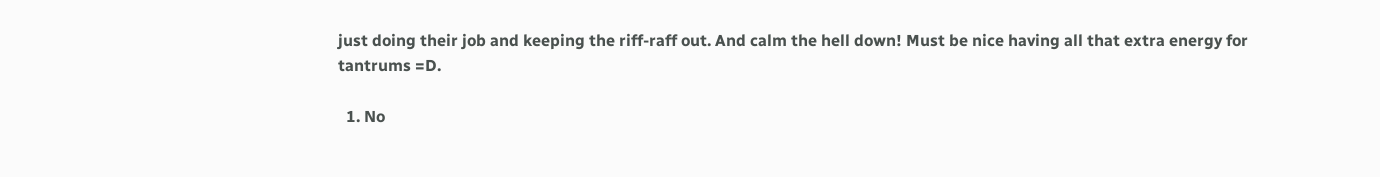just doing their job and keeping the riff-raff out. And calm the hell down! Must be nice having all that extra energy for tantrums =D.

  1. No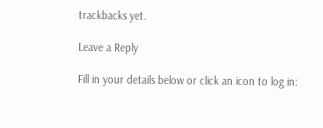trackbacks yet.

Leave a Reply

Fill in your details below or click an icon to log in: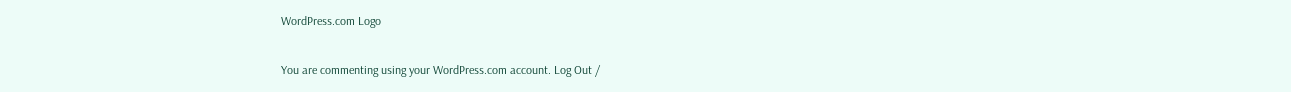WordPress.com Logo

You are commenting using your WordPress.com account. Log Out /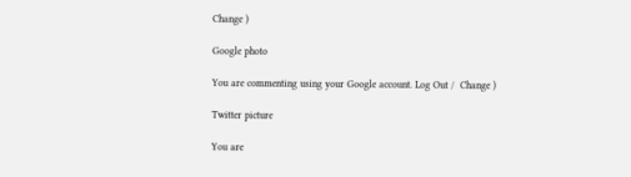Change )

Google photo

You are commenting using your Google account. Log Out /  Change )

Twitter picture

You are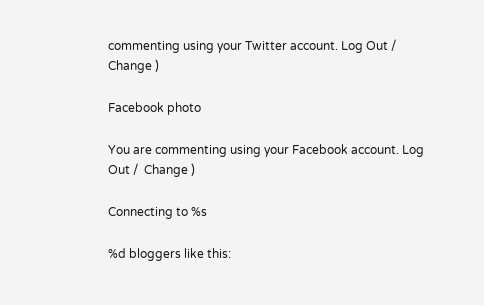commenting using your Twitter account. Log Out /  Change )

Facebook photo

You are commenting using your Facebook account. Log Out /  Change )

Connecting to %s

%d bloggers like this: